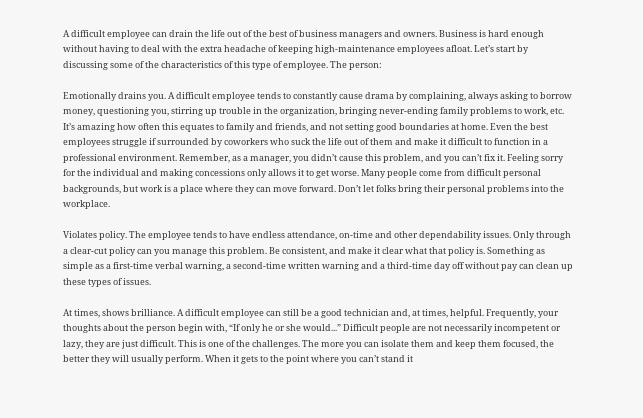A difficult employee can drain the life out of the best of business managers and owners. Business is hard enough without having to deal with the extra headache of keeping high-maintenance employees afloat. Let’s start by discussing some of the characteristics of this type of employee. The person:

Emotionally drains you. A difficult employee tends to constantly cause drama by complaining, always asking to borrow money, questioning you, stirring up trouble in the organization, bringing never-ending family problems to work, etc. It’s amazing how often this equates to family and friends, and not setting good boundaries at home. Even the best employees struggle if surrounded by coworkers who suck the life out of them and make it difficult to function in a professional environment. Remember, as a manager, you didn’t cause this problem, and you can’t fix it. Feeling sorry for the individual and making concessions only allows it to get worse. Many people come from difficult personal backgrounds, but work is a place where they can move forward. Don’t let folks bring their personal problems into the workplace.

Violates policy. The employee tends to have endless attendance, on-time and other dependability issues. Only through a clear-cut policy can you manage this problem. Be consistent, and make it clear what that policy is. Something as simple as a first-time verbal warning, a second-time written warning and a third-time day off without pay can clean up these types of issues.

At times, shows brilliance. A difficult employee can still be a good technician and, at times, helpful. Frequently, your thoughts about the person begin with, “If only he or she would...” Difficult people are not necessarily incompetent or lazy, they are just difficult. This is one of the challenges. The more you can isolate them and keep them focused, the better they will usually perform. When it gets to the point where you can’t stand it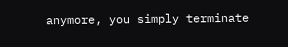anymore, you simply terminate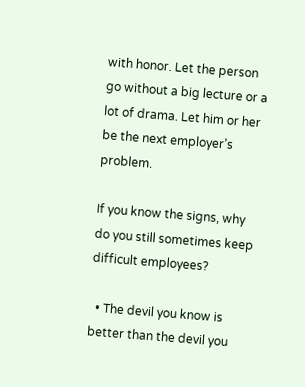with honor. Let the person go without a big lecture or a lot of drama. Let him or her be the next employer’s problem.

If you know the signs, why do you still sometimes keep difficult employees?

  • The devil you know is better than the devil you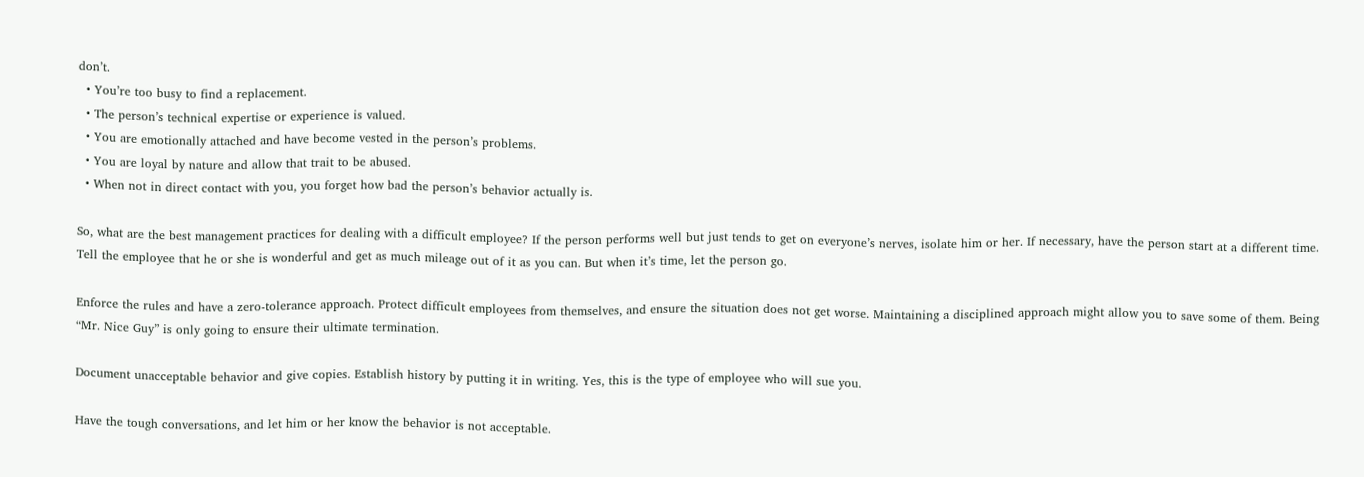don’t.
  • You’re too busy to find a replacement.
  • The person’s technical expertise or experience is valued.
  • You are emotionally attached and have become vested in the person’s problems.
  • You are loyal by nature and allow that trait to be abused.
  • When not in direct contact with you, you forget how bad the person’s behavior actually is.

So, what are the best management practices for dealing with a difficult employee? If the person performs well but just tends to get on everyone’s nerves, isolate him or her. If necessary, have the person start at a different time. Tell the employee that he or she is wonderful and get as much mileage out of it as you can. But when it’s time, let the person go.

Enforce the rules and have a zero-tolerance approach. Protect difficult employees from themselves, and ensure the situation does not get worse. Maintaining a disciplined approach might allow you to save some of them. Being “Mr. Nice Guy” is only going to ensure their ultimate termination.

Document unacceptable behavior and give copies. Establish history by putting it in writing. Yes, this is the type of employee who will sue you.

Have the tough conversations, and let him or her know the behavior is not acceptable.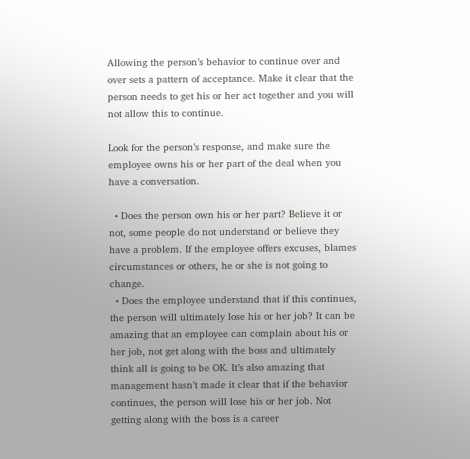Allowing the person’s behavior to continue over and over sets a pattern of acceptance. Make it clear that the person needs to get his or her act together and you will not allow this to continue.

Look for the person’s response, and make sure the employee owns his or her part of the deal when you have a conversation.

  • Does the person own his or her part? Believe it or not, some people do not understand or believe they have a problem. If the employee offers excuses, blames circumstances or others, he or she is not going to change.
  • Does the employee understand that if this continues, the person will ultimately lose his or her job? It can be amazing that an employee can complain about his or her job, not get along with the boss and ultimately think all is going to be OK. It’s also amazing that management hasn’t made it clear that if the behavior continues, the person will lose his or her job. Not getting along with the boss is a career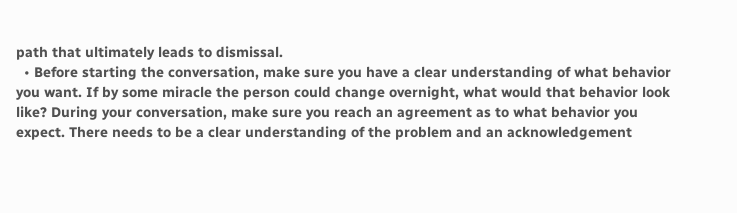path that ultimately leads to dismissal.
  • Before starting the conversation, make sure you have a clear understanding of what behavior you want. If by some miracle the person could change overnight, what would that behavior look like? During your conversation, make sure you reach an agreement as to what behavior you expect. There needs to be a clear understanding of the problem and an acknowledgement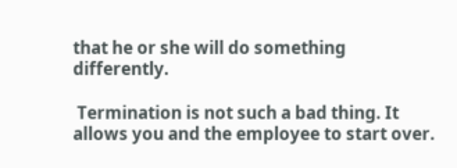that he or she will do something differently.

 Termination is not such a bad thing. It allows you and the employee to start over.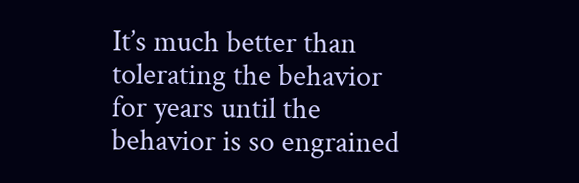It’s much better than tolerating the behavior for years until the behavior is so engrained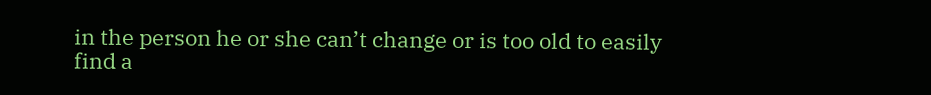in the person he or she can’t change or is too old to easily find a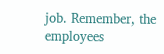job. Remember, the employees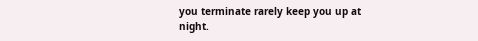you terminate rarely keep you up at night.